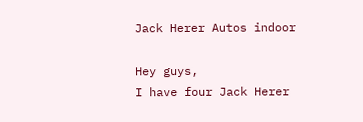Jack Herer Autos indoor

Hey guys,
I have four Jack Herer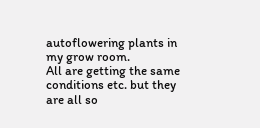autoflowering plants in my grow room.
All are getting the same conditions etc. but they are all so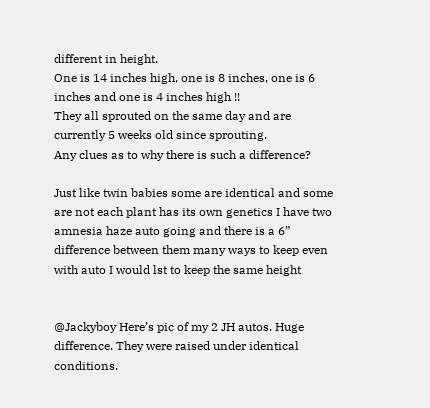different in height.
One is 14 inches high, one is 8 inches, one is 6 inches and one is 4 inches high !!
They all sprouted on the same day and are currently 5 weeks old since sprouting.
Any clues as to why there is such a difference?

Just like twin babies some are identical and some are not each plant has its own genetics I have two amnesia haze auto going and there is a 6” difference between them many ways to keep even with auto I would lst to keep the same height


@Jackyboy Here’s pic of my 2 JH autos. Huge difference. They were raised under identical conditions.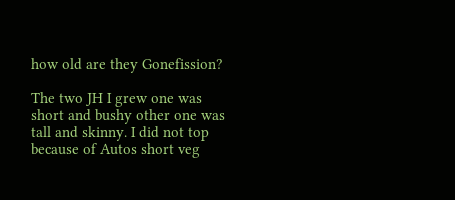how old are they Gonefission?

The two JH I grew one was short and bushy other one was tall and skinny. I did not top because of Autos short veg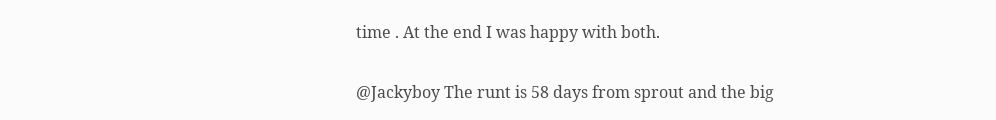time . At the end I was happy with both.

@Jackyboy The runt is 58 days from sprout and the big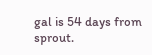gal is 54 days from sprout.